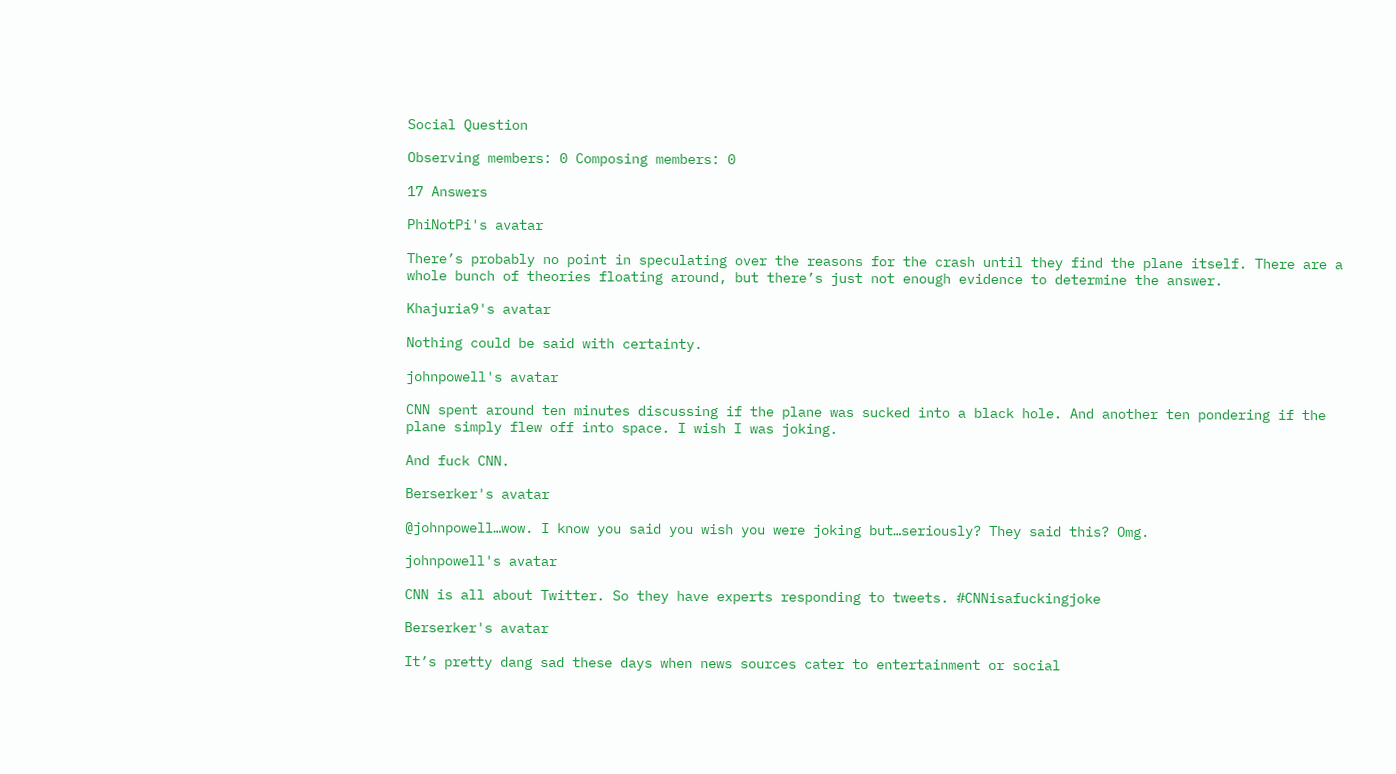Social Question

Observing members: 0 Composing members: 0

17 Answers

PhiNotPi's avatar

There’s probably no point in speculating over the reasons for the crash until they find the plane itself. There are a whole bunch of theories floating around, but there’s just not enough evidence to determine the answer.

Khajuria9's avatar

Nothing could be said with certainty.

johnpowell's avatar

CNN spent around ten minutes discussing if the plane was sucked into a black hole. And another ten pondering if the plane simply flew off into space. I wish I was joking.

And fuck CNN.

Berserker's avatar

@johnpowell…wow. I know you said you wish you were joking but…seriously? They said this? Omg.

johnpowell's avatar

CNN is all about Twitter. So they have experts responding to tweets. #CNNisafuckingjoke

Berserker's avatar

It’s pretty dang sad these days when news sources cater to entertainment or social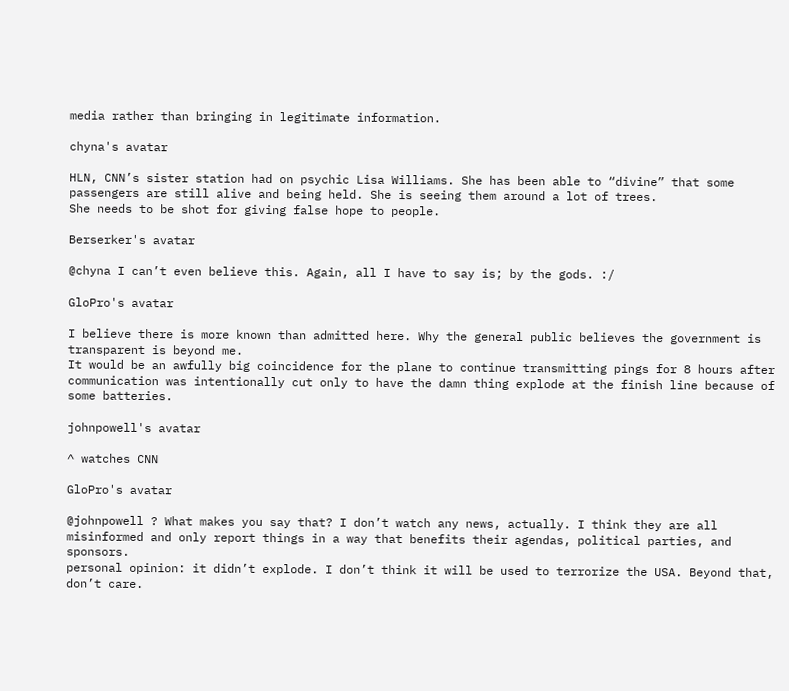media rather than bringing in legitimate information.

chyna's avatar

HLN, CNN’s sister station had on psychic Lisa Williams. She has been able to “divine” that some passengers are still alive and being held. She is seeing them around a lot of trees.
She needs to be shot for giving false hope to people.

Berserker's avatar

@chyna I can’t even believe this. Again, all I have to say is; by the gods. :/

GloPro's avatar

I believe there is more known than admitted here. Why the general public believes the government is transparent is beyond me.
It would be an awfully big coincidence for the plane to continue transmitting pings for 8 hours after communication was intentionally cut only to have the damn thing explode at the finish line because of some batteries.

johnpowell's avatar

^ watches CNN

GloPro's avatar

@johnpowell ? What makes you say that? I don’t watch any news, actually. I think they are all misinformed and only report things in a way that benefits their agendas, political parties, and sponsors.
personal opinion: it didn’t explode. I don’t think it will be used to terrorize the USA. Beyond that, don’t care.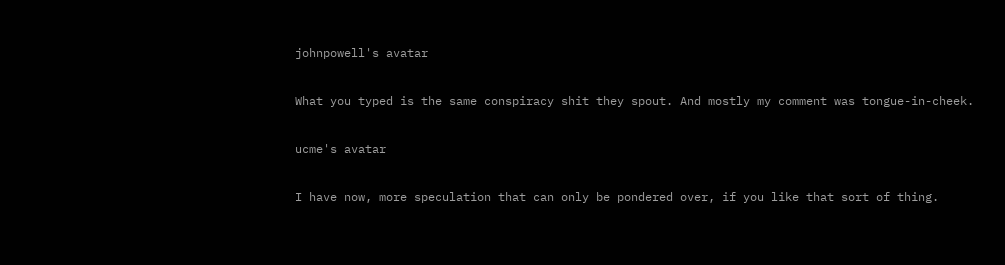johnpowell's avatar

What you typed is the same conspiracy shit they spout. And mostly my comment was tongue-in-cheek.

ucme's avatar

I have now, more speculation that can only be pondered over, if you like that sort of thing.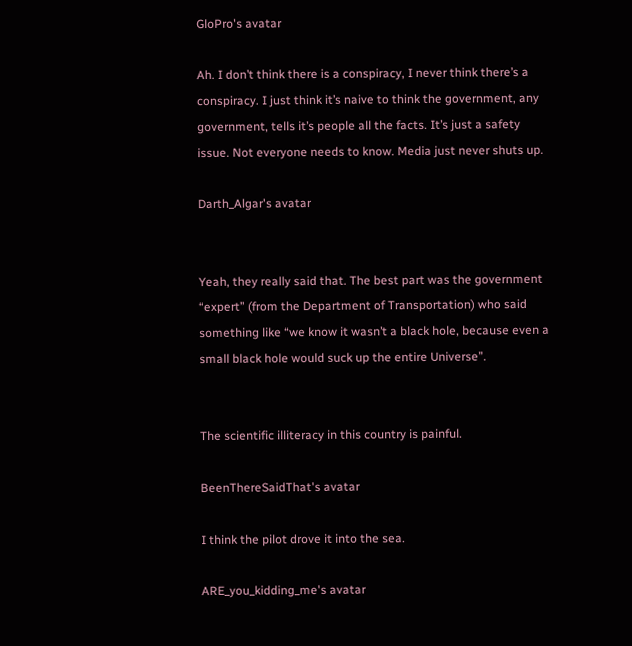GloPro's avatar

Ah. I don’t think there is a conspiracy, I never think there’s a conspiracy. I just think it’s naive to think the government, any government, tells it’s people all the facts. It’s just a safety issue. Not everyone needs to know. Media just never shuts up.

Darth_Algar's avatar


Yeah, they really said that. The best part was the government “expert” (from the Department of Transportation) who said something like “we know it wasn’t a black hole, because even a small black hole would suck up the entire Universe”.


The scientific illiteracy in this country is painful.

BeenThereSaidThat's avatar

I think the pilot drove it into the sea.

ARE_you_kidding_me's avatar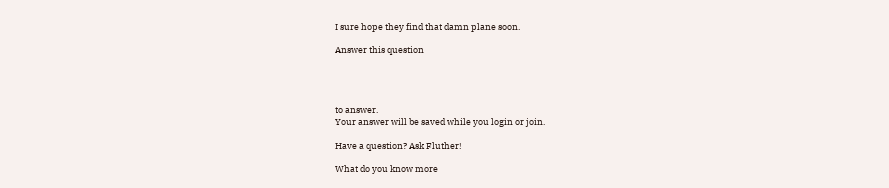I sure hope they find that damn plane soon.

Answer this question




to answer.
Your answer will be saved while you login or join.

Have a question? Ask Fluther!

What do you know more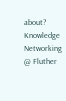about?
Knowledge Networking @ Fluther